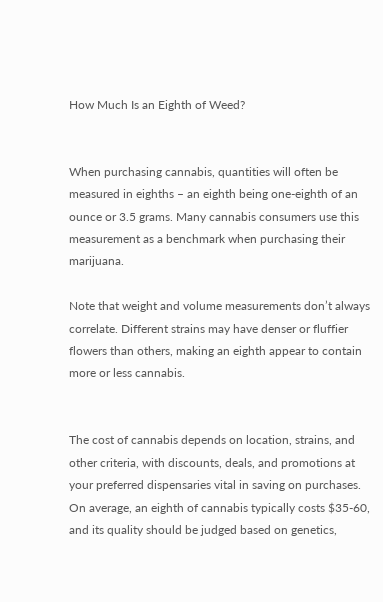How Much Is an Eighth of Weed?


When purchasing cannabis, quantities will often be measured in eighths – an eighth being one-eighth of an ounce or 3.5 grams. Many cannabis consumers use this measurement as a benchmark when purchasing their marijuana.

Note that weight and volume measurements don’t always correlate. Different strains may have denser or fluffier flowers than others, making an eighth appear to contain more or less cannabis.


The cost of cannabis depends on location, strains, and other criteria, with discounts, deals, and promotions at your preferred dispensaries vital in saving on purchases. On average, an eighth of cannabis typically costs $35-60, and its quality should be judged based on genetics,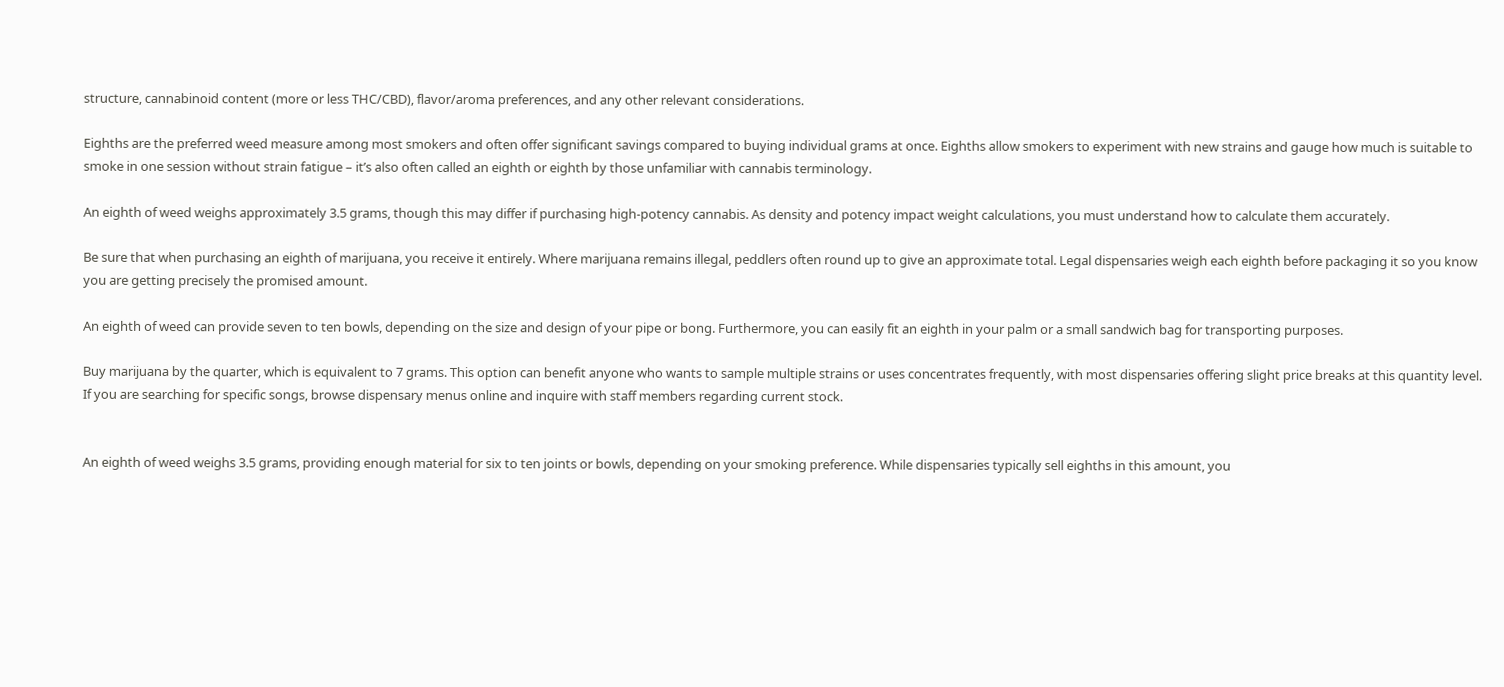structure, cannabinoid content (more or less THC/CBD), flavor/aroma preferences, and any other relevant considerations.

Eighths are the preferred weed measure among most smokers and often offer significant savings compared to buying individual grams at once. Eighths allow smokers to experiment with new strains and gauge how much is suitable to smoke in one session without strain fatigue – it’s also often called an eighth or eighth by those unfamiliar with cannabis terminology.

An eighth of weed weighs approximately 3.5 grams, though this may differ if purchasing high-potency cannabis. As density and potency impact weight calculations, you must understand how to calculate them accurately.

Be sure that when purchasing an eighth of marijuana, you receive it entirely. Where marijuana remains illegal, peddlers often round up to give an approximate total. Legal dispensaries weigh each eighth before packaging it so you know you are getting precisely the promised amount.

An eighth of weed can provide seven to ten bowls, depending on the size and design of your pipe or bong. Furthermore, you can easily fit an eighth in your palm or a small sandwich bag for transporting purposes.

Buy marijuana by the quarter, which is equivalent to 7 grams. This option can benefit anyone who wants to sample multiple strains or uses concentrates frequently, with most dispensaries offering slight price breaks at this quantity level. If you are searching for specific songs, browse dispensary menus online and inquire with staff members regarding current stock.


An eighth of weed weighs 3.5 grams, providing enough material for six to ten joints or bowls, depending on your smoking preference. While dispensaries typically sell eighths in this amount, you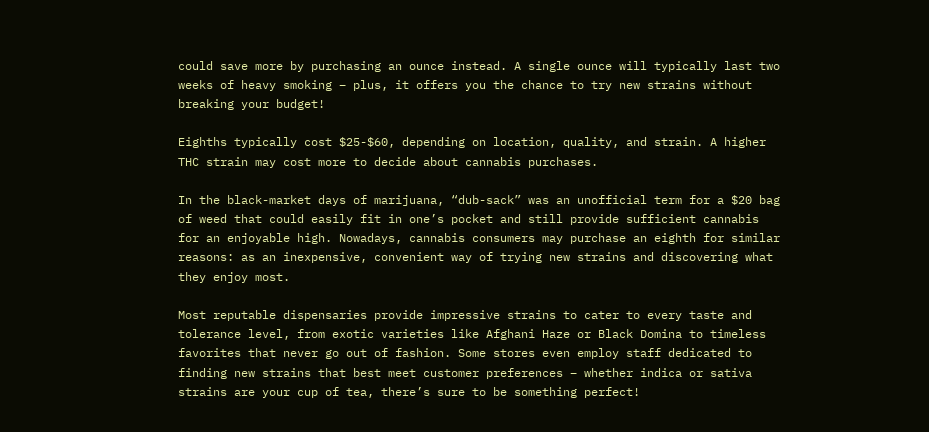could save more by purchasing an ounce instead. A single ounce will typically last two weeks of heavy smoking – plus, it offers you the chance to try new strains without breaking your budget!

Eighths typically cost $25-$60, depending on location, quality, and strain. A higher THC strain may cost more to decide about cannabis purchases.

In the black-market days of marijuana, “dub-sack” was an unofficial term for a $20 bag of weed that could easily fit in one’s pocket and still provide sufficient cannabis for an enjoyable high. Nowadays, cannabis consumers may purchase an eighth for similar reasons: as an inexpensive, convenient way of trying new strains and discovering what they enjoy most.

Most reputable dispensaries provide impressive strains to cater to every taste and tolerance level, from exotic varieties like Afghani Haze or Black Domina to timeless favorites that never go out of fashion. Some stores even employ staff dedicated to finding new strains that best meet customer preferences – whether indica or sativa strains are your cup of tea, there’s sure to be something perfect!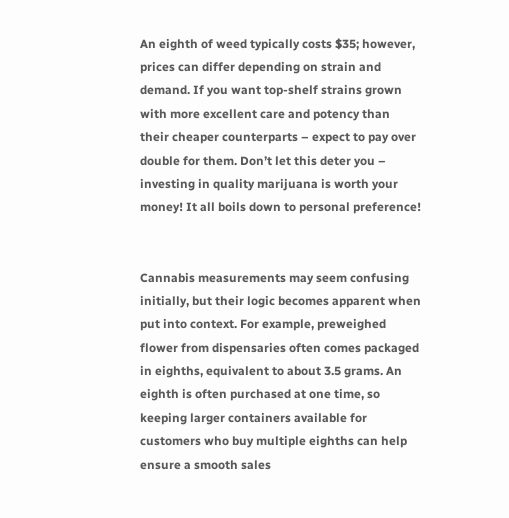An eighth of weed typically costs $35; however, prices can differ depending on strain and demand. If you want top-shelf strains grown with more excellent care and potency than their cheaper counterparts – expect to pay over double for them. Don’t let this deter you – investing in quality marijuana is worth your money! It all boils down to personal preference!


Cannabis measurements may seem confusing initially, but their logic becomes apparent when put into context. For example, preweighed flower from dispensaries often comes packaged in eighths, equivalent to about 3.5 grams. An eighth is often purchased at one time, so keeping larger containers available for customers who buy multiple eighths can help ensure a smooth sales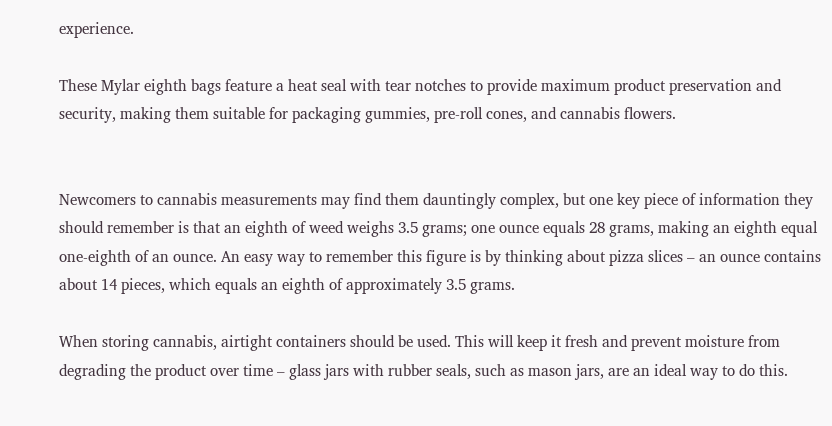experience.

These Mylar eighth bags feature a heat seal with tear notches to provide maximum product preservation and security, making them suitable for packaging gummies, pre-roll cones, and cannabis flowers.


Newcomers to cannabis measurements may find them dauntingly complex, but one key piece of information they should remember is that an eighth of weed weighs 3.5 grams; one ounce equals 28 grams, making an eighth equal one-eighth of an ounce. An easy way to remember this figure is by thinking about pizza slices – an ounce contains about 14 pieces, which equals an eighth of approximately 3.5 grams.

When storing cannabis, airtight containers should be used. This will keep it fresh and prevent moisture from degrading the product over time – glass jars with rubber seals, such as mason jars, are an ideal way to do this.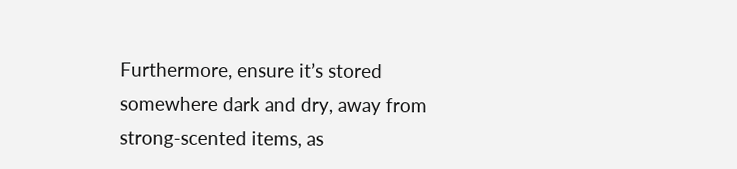Furthermore, ensure it’s stored somewhere dark and dry, away from strong-scented items, as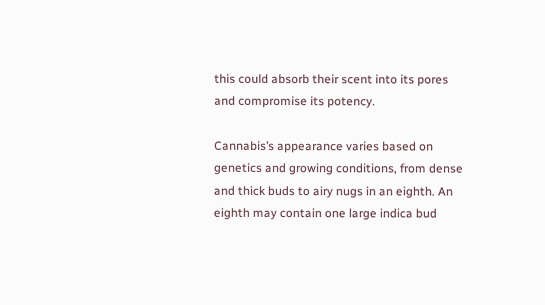this could absorb their scent into its pores and compromise its potency.

Cannabis’s appearance varies based on genetics and growing conditions, from dense and thick buds to airy nugs in an eighth. An eighth may contain one large indica bud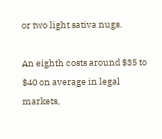or two light sativa nugs.

An eighth costs around $35 to $40 on average in legal markets,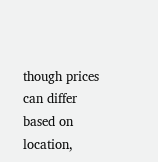though prices can differ based on location,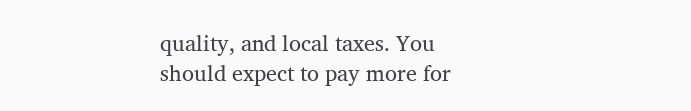quality, and local taxes. You should expect to pay more for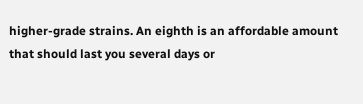higher-grade strains. An eighth is an affordable amount that should last you several days or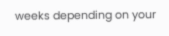weeks depending on your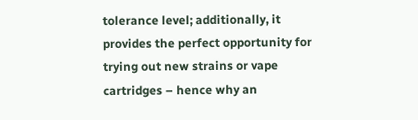tolerance level; additionally, it provides the perfect opportunity for trying out new strains or vape cartridges – hence why an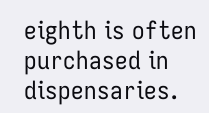eighth is often purchased in dispensaries.